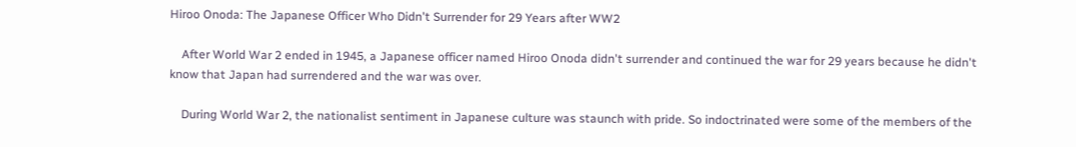Hiroo Onoda: The Japanese Officer Who Didn't Surrender for 29 Years after WW2

    After World War 2 ended in 1945, a Japanese officer named Hiroo Onoda didn't surrender and continued the war for 29 years because he didn't know that Japan had surrendered and the war was over.

    During World War 2, the nationalist sentiment in Japanese culture was staunch with pride. So indoctrinated were some of the members of the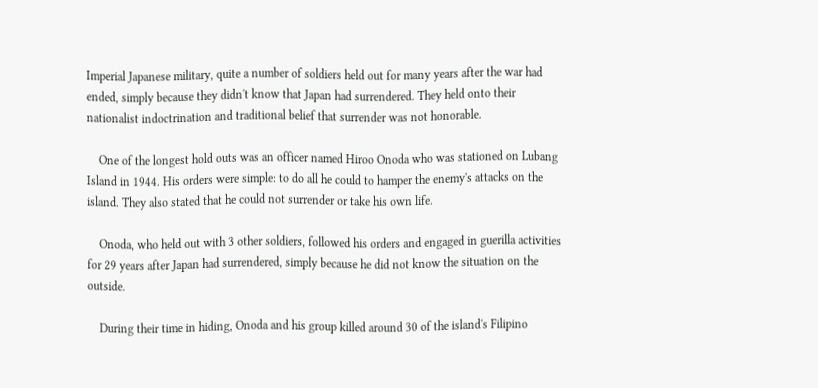Imperial Japanese military, quite a number of soldiers held out for many years after the war had ended, simply because they didn't know that Japan had surrendered. They held onto their nationalist indoctrination and traditional belief that surrender was not honorable.

    One of the longest hold outs was an officer named Hiroo Onoda who was stationed on Lubang Island in 1944. His orders were simple: to do all he could to hamper the enemy's attacks on the island. They also stated that he could not surrender or take his own life.

    Onoda, who held out with 3 other soldiers, followed his orders and engaged in guerilla activities for 29 years after Japan had surrendered, simply because he did not know the situation on the outside.

    During their time in hiding, Onoda and his group killed around 30 of the island's Filipino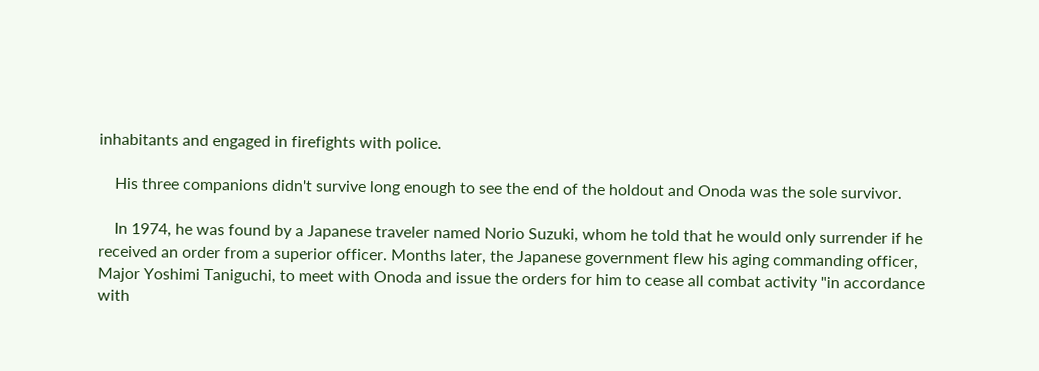inhabitants and engaged in firefights with police.

    His three companions didn't survive long enough to see the end of the holdout and Onoda was the sole survivor.

    In 1974, he was found by a Japanese traveler named Norio Suzuki, whom he told that he would only surrender if he received an order from a superior officer. Months later, the Japanese government flew his aging commanding officer, Major Yoshimi Taniguchi, to meet with Onoda and issue the orders for him to cease all combat activity "in accordance with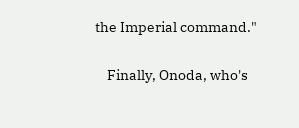the Imperial command."

    Finally, Onoda, who's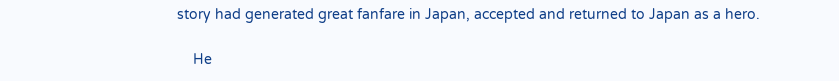story had generated great fanfare in Japan, accepted and returned to Japan as a hero.

    He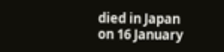died in Japan on 16 January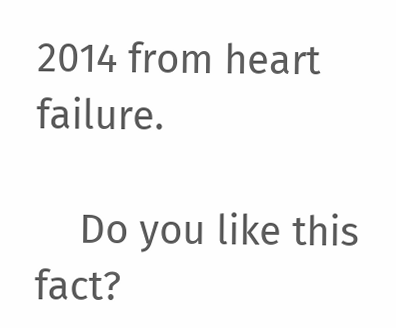2014 from heart failure.

    Do you like this fact?